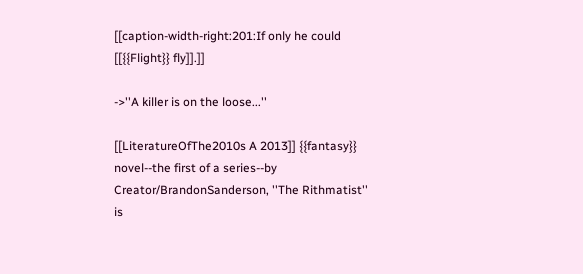[[caption-width-right:201:If only he could [[{{Flight}} fly]].]]

->''A killer is on the loose...''

[[LiteratureOfThe2010s A 2013]] {{fantasy}} novel--the first of a series--by Creator/BrandonSanderson, ''The Rithmatist'' is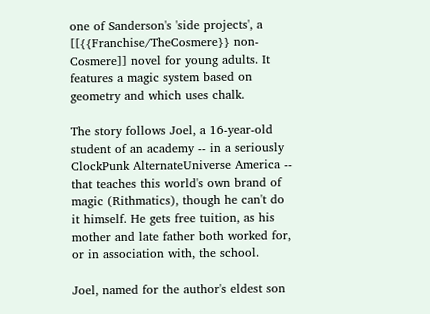one of Sanderson's 'side projects', a [[{{Franchise/TheCosmere}} non-Cosmere]] novel for young adults. It features a magic system based on geometry and which uses chalk.

The story follows Joel, a 16-year-old student of an academy -- in a seriously ClockPunk AlternateUniverse America -- that teaches this world's own brand of magic (Rithmatics), though he can't do it himself. He gets free tuition, as his mother and late father both worked for, or in association with, the school.

Joel, named for the author's eldest son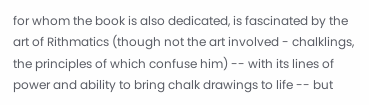for whom the book is also dedicated, is fascinated by the art of Rithmatics (though not the art involved - chalklings, the principles of which confuse him) -- with its lines of power and ability to bring chalk drawings to life -- but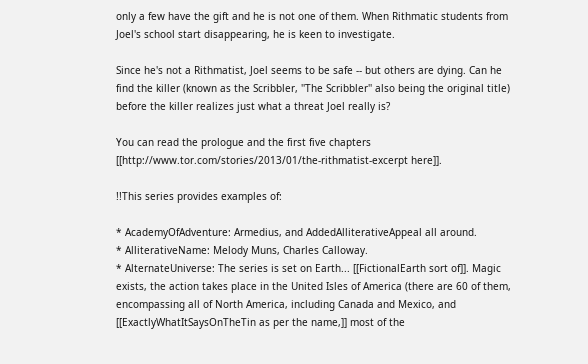only a few have the gift and he is not one of them. When Rithmatic students from Joel's school start disappearing, he is keen to investigate.

Since he's not a Rithmatist, Joel seems to be safe -- but others are dying. Can he find the killer (known as the Scribbler, ''The Scribbler'' also being the original title) before the killer realizes just what a threat Joel really is?

You can read the prologue and the first five chapters [[http://www.tor.com/stories/2013/01/the-rithmatist-excerpt here]].

!!This series provides examples of:

* AcademyOfAdventure: Armedius, and AddedAlliterativeAppeal all around.
* AlliterativeName: Melody Muns, Charles Calloway.
* AlternateUniverse: The series is set on Earth... [[FictionalEarth sort of]]. Magic exists, the action takes place in the United Isles of America (there are 60 of them, encompassing all of North America, including Canada and Mexico, and [[ExactlyWhatItSaysOnTheTin as per the name,]] most of the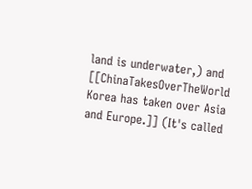land is underwater,) and [[ChinaTakesOverTheWorld Korea has taken over Asia and Europe.]] (It's called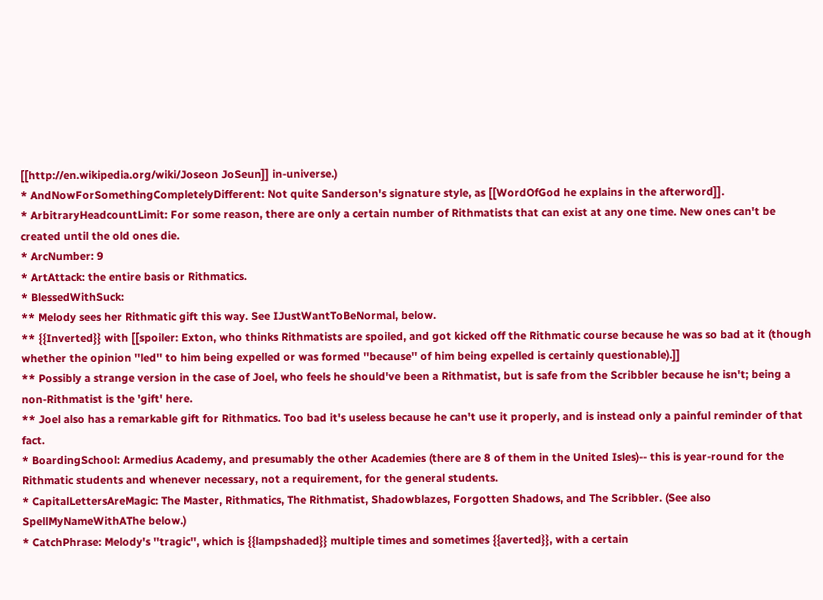[[http://en.wikipedia.org/wiki/Joseon JoSeun]] in-universe.)
* AndNowForSomethingCompletelyDifferent: Not quite Sanderson's signature style, as [[WordOfGod he explains in the afterword]].
* ArbitraryHeadcountLimit: For some reason, there are only a certain number of Rithmatists that can exist at any one time. New ones can't be created until the old ones die.
* ArcNumber: 9
* ArtAttack: the entire basis or Rithmatics.
* BlessedWithSuck:
** Melody sees her Rithmatic gift this way. See IJustWantToBeNormal, below.
** {{Inverted}} with [[spoiler: Exton, who thinks Rithmatists are spoiled, and got kicked off the Rithmatic course because he was so bad at it (though whether the opinion ''led'' to him being expelled or was formed ''because'' of him being expelled is certainly questionable).]]
** Possibly a strange version in the case of Joel, who feels he should've been a Rithmatist, but is safe from the Scribbler because he isn't; being a non-Rithmatist is the 'gift' here.
** Joel also has a remarkable gift for Rithmatics. Too bad it's useless because he can't use it properly, and is instead only a painful reminder of that fact.
* BoardingSchool: Armedius Academy, and presumably the other Academies (there are 8 of them in the United Isles)-- this is year-round for the Rithmatic students and whenever necessary, not a requirement, for the general students.
* CapitalLettersAreMagic: The Master, Rithmatics, The Rithmatist, Shadowblazes, Forgotten Shadows, and The Scribbler. (See also SpellMyNameWithAThe below.)
* CatchPhrase: Melody's ''tragic'', which is {{lampshaded}} multiple times and sometimes {{averted}}, with a certain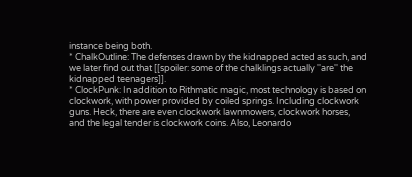instance being both.
* ChalkOutline: The defenses drawn by the kidnapped acted as such, and we later find out that [[spoiler: some of the chalklings actually ''are'' the kidnapped teenagers]].
* ClockPunk: In addition to Rithmatic magic, most technology is based on clockwork, with power provided by coiled springs. Including clockwork guns. Heck, there are even clockwork lawnmowers, clockwork horses, and the legal tender is clockwork coins. Also, Leonardo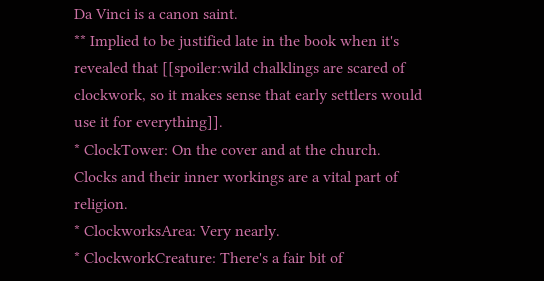Da Vinci is a canon saint.
** Implied to be justified late in the book when it's revealed that [[spoiler:wild chalklings are scared of clockwork, so it makes sense that early settlers would use it for everything]].
* ClockTower: On the cover and at the church. Clocks and their inner workings are a vital part of religion.
* ClockworksArea: Very nearly.
* ClockworkCreature: There's a fair bit of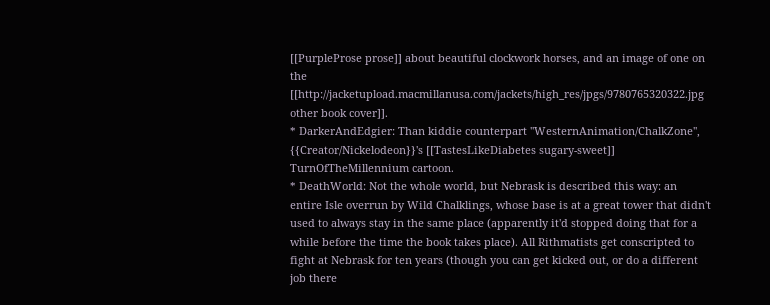[[PurpleProse prose]] about beautiful clockwork horses, and an image of one on the [[http://jacketupload.macmillanusa.com/jackets/high_res/jpgs/9780765320322.jpg other book cover]].
* DarkerAndEdgier: Than kiddie counterpart ''WesternAnimation/ChalkZone'', {{Creator/Nickelodeon}}'s [[TastesLikeDiabetes sugary-sweet]] TurnOfTheMillennium cartoon.
* DeathWorld: Not the whole world, but Nebrask is described this way: an entire Isle overrun by Wild Chalklings, whose base is at a great tower that didn't used to always stay in the same place (apparently it'd stopped doing that for a while before the time the book takes place). All Rithmatists get conscripted to fight at Nebrask for ten years (though you can get kicked out, or do a different job there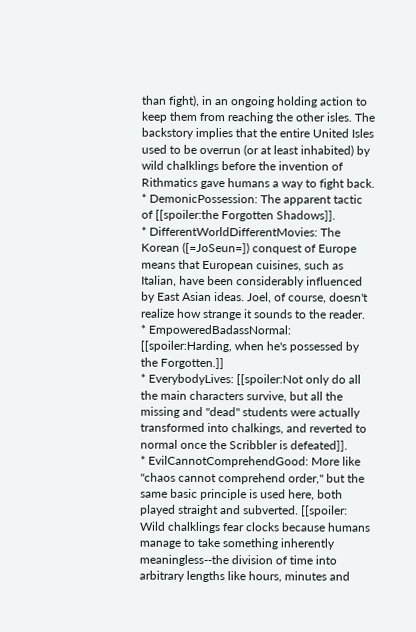than fight), in an ongoing holding action to keep them from reaching the other isles. The backstory implies that the entire United Isles used to be overrun (or at least inhabited) by wild chalklings before the invention of Rithmatics gave humans a way to fight back.
* DemonicPossession: The apparent tactic of [[spoiler:the Forgotten Shadows]].
* DifferentWorldDifferentMovies: The Korean ([=JoSeun=]) conquest of Europe means that European cuisines, such as Italian, have been considerably influenced by East Asian ideas. Joel, of course, doesn't realize how strange it sounds to the reader.
* EmpoweredBadassNormal: [[spoiler:Harding, when he's possessed by the Forgotten.]]
* EverybodyLives: [[spoiler:Not only do all the main characters survive, but all the missing and "dead" students were actually transformed into chalkings, and reverted to normal once the Scribbler is defeated]].
* EvilCannotComprehendGood: More like "chaos cannot comprehend order," but the same basic principle is used here, both played straight and subverted. [[spoiler: Wild chalklings fear clocks because humans manage to take something inherently meaningless--the division of time into arbitrary lengths like hours, minutes and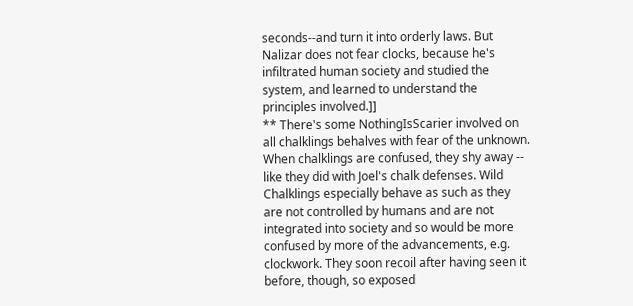seconds--and turn it into orderly laws. But Nalizar does not fear clocks, because he's infiltrated human society and studied the system, and learned to understand the principles involved.]]
** There's some NothingIsScarier involved on all chalklings behalves with fear of the unknown. When chalklings are confused, they shy away -- like they did with Joel's chalk defenses. Wild Chalklings especially behave as such as they are not controlled by humans and are not integrated into society and so would be more confused by more of the advancements, e.g. clockwork. They soon recoil after having seen it before, though, so exposed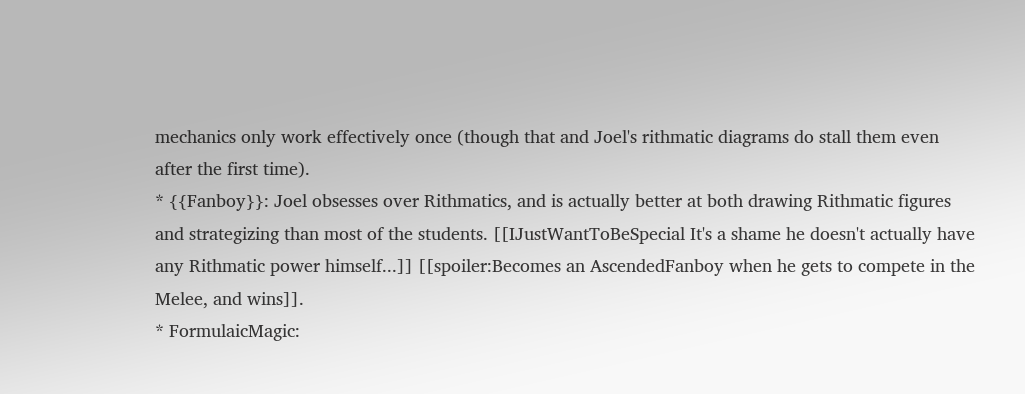mechanics only work effectively once (though that and Joel's rithmatic diagrams do stall them even after the first time).
* {{Fanboy}}: Joel obsesses over Rithmatics, and is actually better at both drawing Rithmatic figures and strategizing than most of the students. [[IJustWantToBeSpecial It's a shame he doesn't actually have any Rithmatic power himself...]] [[spoiler:Becomes an AscendedFanboy when he gets to compete in the Melee, and wins]].
* FormulaicMagic: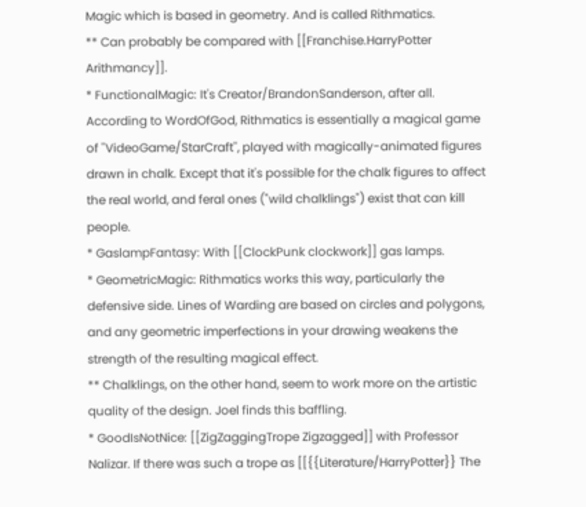Magic which is based in geometry. And is called Rithmatics.
** Can probably be compared with [[Franchise.HarryPotter Arithmancy]].
* FunctionalMagic: It's Creator/BrandonSanderson, after all. According to WordOfGod, Rithmatics is essentially a magical game of ''VideoGame/StarCraft'', played with magically-animated figures drawn in chalk. Except that it's possible for the chalk figures to affect the real world, and feral ones ("wild chalklings") exist that can kill people.
* GaslampFantasy: With [[ClockPunk clockwork]] gas lamps.
* GeometricMagic: Rithmatics works this way, particularly the defensive side. Lines of Warding are based on circles and polygons, and any geometric imperfections in your drawing weakens the strength of the resulting magical effect.
** Chalklings, on the other hand, seem to work more on the artistic quality of the design. Joel finds this baffling.
* GoodIsNotNice: [[ZigZaggingTrope Zigzagged]] with Professor Nalizar. If there was such a trope as [[{{Literature/HarryPotter}} The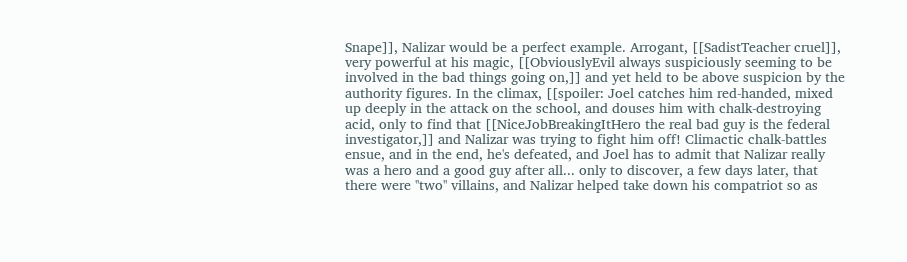Snape]], Nalizar would be a perfect example. Arrogant, [[SadistTeacher cruel]], very powerful at his magic, [[ObviouslyEvil always suspiciously seeming to be involved in the bad things going on,]] and yet held to be above suspicion by the authority figures. In the climax, [[spoiler: Joel catches him red-handed, mixed up deeply in the attack on the school, and douses him with chalk-destroying acid, only to find that [[NiceJobBreakingItHero the real bad guy is the federal investigator,]] and Nalizar was trying to fight him off! Climactic chalk-battles ensue, and in the end, he's defeated, and Joel has to admit that Nalizar really was a hero and a good guy after all... only to discover, a few days later, that there were ''two'' villains, and Nalizar helped take down his compatriot so as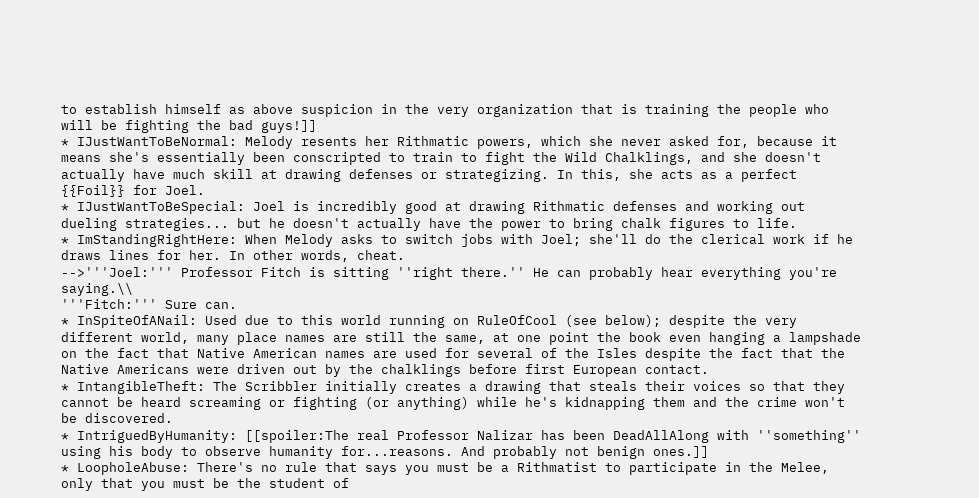to establish himself as above suspicion in the very organization that is training the people who will be fighting the bad guys!]]
* IJustWantToBeNormal: Melody resents her Rithmatic powers, which she never asked for, because it means she's essentially been conscripted to train to fight the Wild Chalklings, and she doesn't actually have much skill at drawing defenses or strategizing. In this, she acts as a perfect {{Foil}} for Joel.
* IJustWantToBeSpecial: Joel is incredibly good at drawing Rithmatic defenses and working out dueling strategies... but he doesn't actually have the power to bring chalk figures to life.
* ImStandingRightHere: When Melody asks to switch jobs with Joel; she'll do the clerical work if he draws lines for her. In other words, cheat.
-->'''Joel:''' Professor Fitch is sitting ''right there.'' He can probably hear everything you're saying.\\
'''Fitch:''' Sure can.
* InSpiteOfANail: Used due to this world running on RuleOfCool (see below); despite the very different world, many place names are still the same, at one point the book even hanging a lampshade on the fact that Native American names are used for several of the Isles despite the fact that the Native Americans were driven out by the chalklings before first European contact.
* IntangibleTheft: The Scribbler initially creates a drawing that steals their voices so that they cannot be heard screaming or fighting (or anything) while he's kidnapping them and the crime won't be discovered.
* IntriguedByHumanity: [[spoiler:The real Professor Nalizar has been DeadAllAlong with ''something'' using his body to observe humanity for...reasons. And probably not benign ones.]]
* LoopholeAbuse: There's no rule that says you must be a Rithmatist to participate in the Melee, only that you must be the student of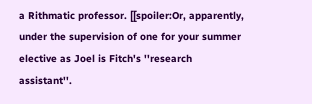a Rithmatic professor. [[spoiler:Or, apparently, under the supervision of one for your summer elective as Joel is Fitch's ''research assistant''.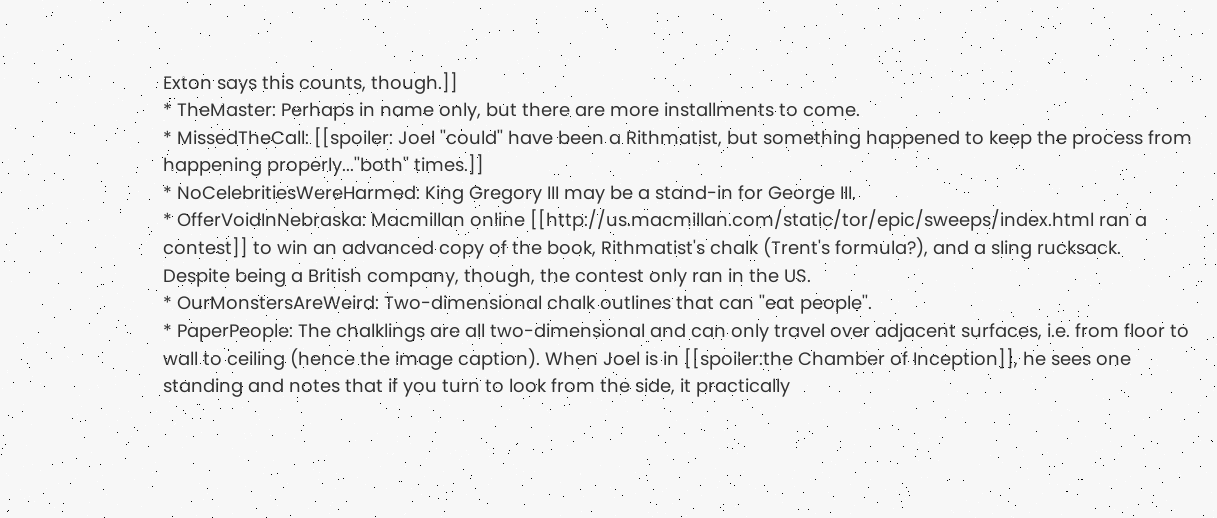Exton says this counts, though.]]
* TheMaster: Perhaps in name only, but there are more installments to come.
* MissedTheCall: [[spoiler: Joel ''could'' have been a Rithmatist, but something happened to keep the process from happening properly...''both'' times.]]
* NoCelebritiesWereHarmed: King Gregory III may be a stand-in for George III.
* OfferVoidInNebraska: Macmillan online [[http://us.macmillan.com/static/tor/epic/sweeps/index.html ran a contest]] to win an advanced copy of the book, Rithmatist's chalk (Trent's formula?), and a sling rucksack. Despite being a British company, though, the contest only ran in the US.
* OurMonstersAreWeird: Two-dimensional chalk outlines that can ''eat people''.
* PaperPeople: The chalklings are all two-dimensional and can only travel over adjacent surfaces, i.e. from floor to wall to ceiling (hence the image caption). When Joel is in [[spoiler:the Chamber of Inception]], he sees one standing and notes that if you turn to look from the side, it practically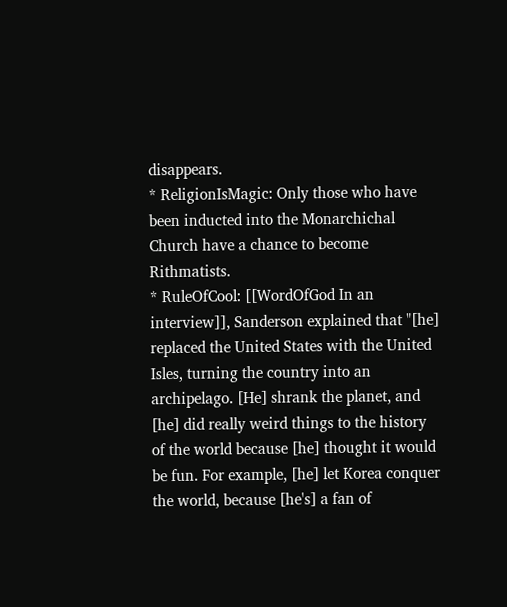disappears.
* ReligionIsMagic: Only those who have been inducted into the Monarchichal Church have a chance to become Rithmatists.
* RuleOfCool: [[WordOfGod In an interview]], Sanderson explained that "[he] replaced the United States with the United Isles, turning the country into an archipelago. [He] shrank the planet, and [he] did really weird things to the history of the world because [he] thought it would be fun. For example, [he] let Korea conquer the world, because [he's] a fan of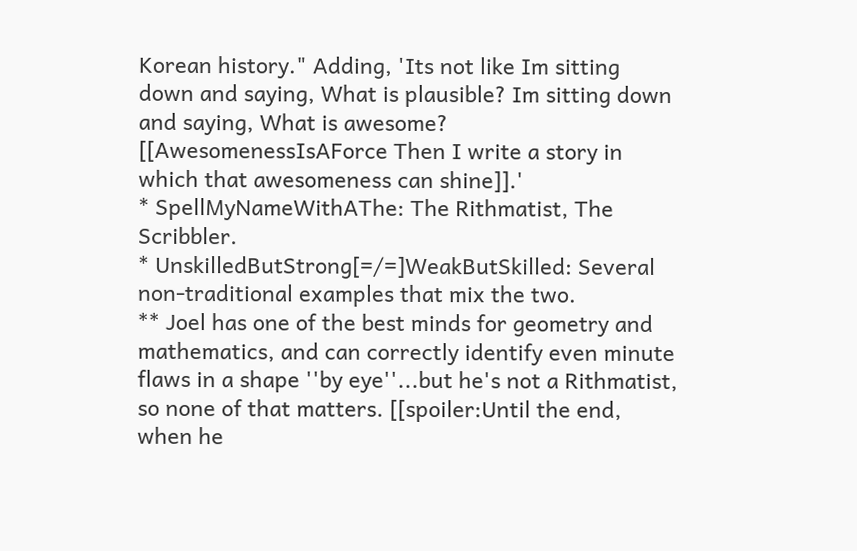Korean history." Adding, 'Its not like Im sitting down and saying, What is plausible? Im sitting down and saying, What is awesome? [[AwesomenessIsAForce Then I write a story in which that awesomeness can shine]].'
* SpellMyNameWithAThe: The Rithmatist, The Scribbler.
* UnskilledButStrong[=/=]WeakButSkilled: Several non-traditional examples that mix the two.
** Joel has one of the best minds for geometry and mathematics, and can correctly identify even minute flaws in a shape ''by eye''...but he's not a Rithmatist, so none of that matters. [[spoiler:Until the end, when he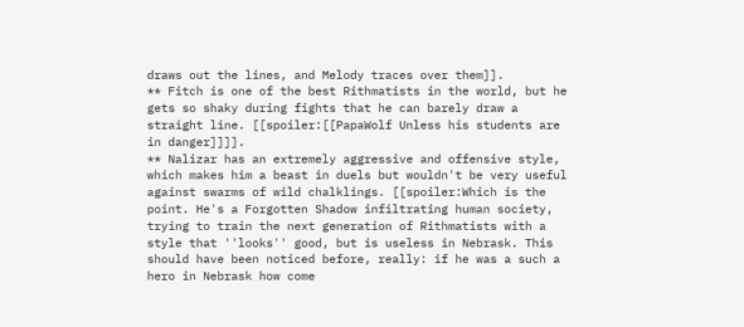draws out the lines, and Melody traces over them]].
** Fitch is one of the best Rithmatists in the world, but he gets so shaky during fights that he can barely draw a straight line. [[spoiler:[[PapaWolf Unless his students are in danger]]]].
** Nalizar has an extremely aggressive and offensive style, which makes him a beast in duels but wouldn't be very useful against swarms of wild chalklings. [[spoiler:Which is the point. He's a Forgotten Shadow infiltrating human society, trying to train the next generation of Rithmatists with a style that ''looks'' good, but is useless in Nebrask. This should have been noticed before, really: if he was a such a hero in Nebrask how come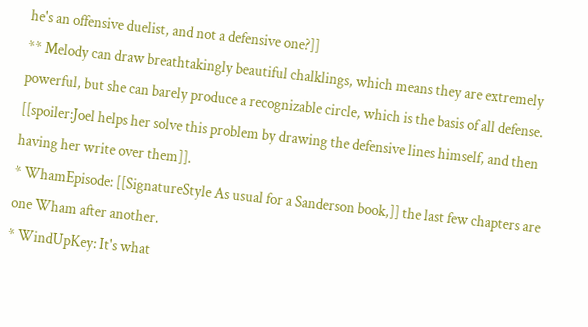he's an offensive duelist, and not a defensive one?]]
** Melody can draw breathtakingly beautiful chalklings, which means they are extremely powerful, but she can barely produce a recognizable circle, which is the basis of all defense. [[spoiler:Joel helps her solve this problem by drawing the defensive lines himself, and then having her write over them]].
* WhamEpisode: [[SignatureStyle As usual for a Sanderson book,]] the last few chapters are one Wham after another.
* WindUpKey: It's what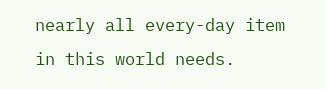nearly all every-day item in this world needs.